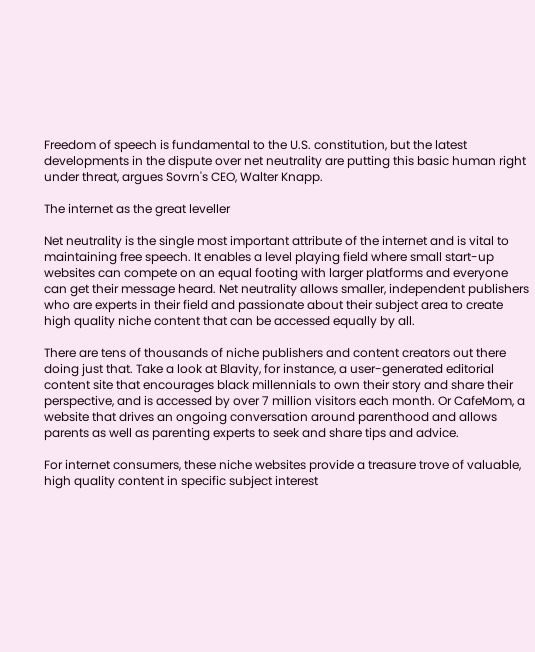Freedom of speech is fundamental to the U.S. constitution, but the latest developments in the dispute over net neutrality are putting this basic human right under threat, argues Sovrn's CEO, Walter Knapp.

The internet as the great leveller

Net neutrality is the single most important attribute of the internet and is vital to maintaining free speech. It enables a level playing field where small start-up websites can compete on an equal footing with larger platforms and everyone can get their message heard. Net neutrality allows smaller, independent publishers who are experts in their field and passionate about their subject area to create high quality niche content that can be accessed equally by all.

There are tens of thousands of niche publishers and content creators out there doing just that. Take a look at Blavity, for instance, a user-generated editorial content site that encourages black millennials to own their story and share their perspective, and is accessed by over 7 million visitors each month. Or CafeMom, a website that drives an ongoing conversation around parenthood and allows parents as well as parenting experts to seek and share tips and advice.

For internet consumers, these niche websites provide a treasure trove of valuable, high quality content in specific subject interest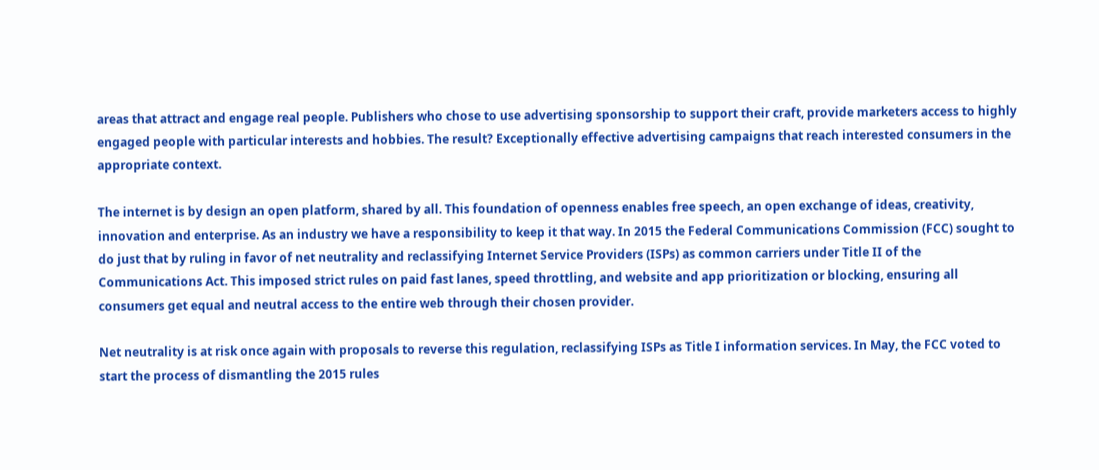areas that attract and engage real people. Publishers who chose to use advertising sponsorship to support their craft, provide marketers access to highly engaged people with particular interests and hobbies. The result? Exceptionally effective advertising campaigns that reach interested consumers in the appropriate context.

The internet is by design an open platform, shared by all. This foundation of openness enables free speech, an open exchange of ideas, creativity, innovation and enterprise. As an industry we have a responsibility to keep it that way. In 2015 the Federal Communications Commission (FCC) sought to do just that by ruling in favor of net neutrality and reclassifying Internet Service Providers (ISPs) as common carriers under Title II of the Communications Act. This imposed strict rules on paid fast lanes, speed throttling, and website and app prioritization or blocking, ensuring all consumers get equal and neutral access to the entire web through their chosen provider.

Net neutrality is at risk once again with proposals to reverse this regulation, reclassifying ISPs as Title I information services. In May, the FCC voted to start the process of dismantling the 2015 rules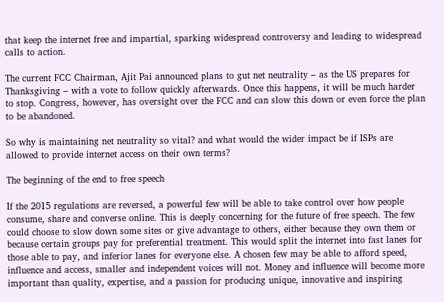that keep the internet free and impartial, sparking widespread controversy and leading to widespread calls to action.

The current FCC Chairman, Ajit Pai announced plans to gut net neutrality – as the US prepares for Thanksgiving – with a vote to follow quickly afterwards. Once this happens, it will be much harder to stop. Congress, however, has oversight over the FCC and can slow this down or even force the plan to be abandoned.

So why is maintaining net neutrality so vital? and what would the wider impact be if ISPs are allowed to provide internet access on their own terms?

The beginning of the end to free speech

If the 2015 regulations are reversed, a powerful few will be able to take control over how people consume, share and converse online. This is deeply concerning for the future of free speech. The few could choose to slow down some sites or give advantage to others, either because they own them or because certain groups pay for preferential treatment. This would split the internet into fast lanes for those able to pay, and inferior lanes for everyone else. A chosen few may be able to afford speed, influence and access, smaller and independent voices will not. Money and influence will become more important than quality, expertise, and a passion for producing unique, innovative and inspiring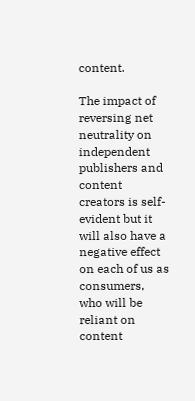content.

The impact of reversing net neutrality on independent publishers and content creators is self-evident but it will also have a negative effect on each of us as consumers, who will be reliant on content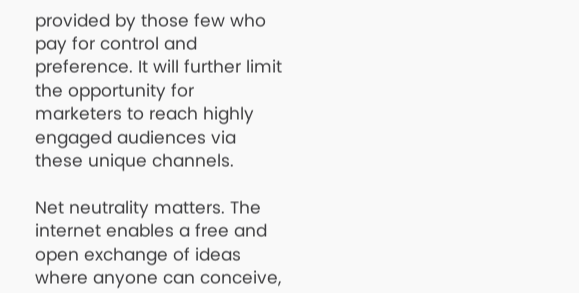provided by those few who pay for control and preference. It will further limit the opportunity for marketers to reach highly engaged audiences via these unique channels.

Net neutrality matters. The internet enables a free and open exchange of ideas where anyone can conceive,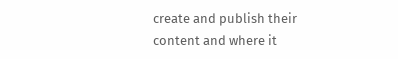create and publish their content and where it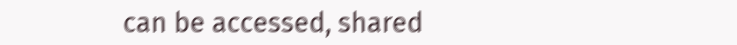can be accessed, shared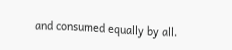and consumed equally by all.